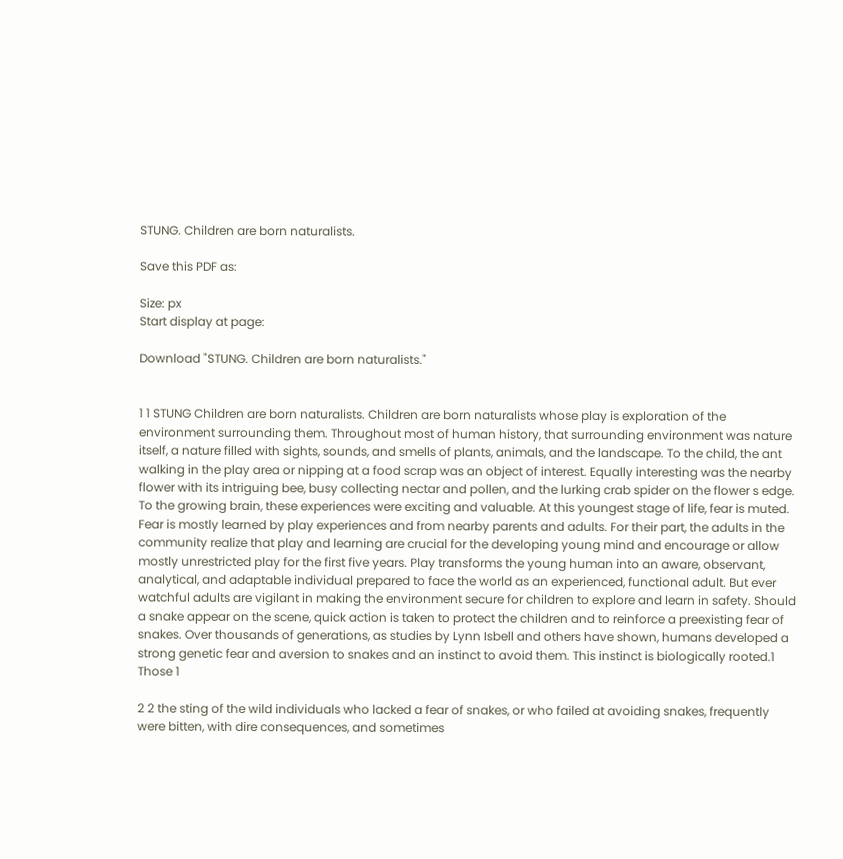STUNG. Children are born naturalists.

Save this PDF as:

Size: px
Start display at page:

Download "STUNG. Children are born naturalists."


1 1 STUNG Children are born naturalists. Children are born naturalists whose play is exploration of the environment surrounding them. Throughout most of human history, that surrounding environment was nature itself, a nature filled with sights, sounds, and smells of plants, animals, and the landscape. To the child, the ant walking in the play area or nipping at a food scrap was an object of interest. Equally interesting was the nearby flower with its intriguing bee, busy collecting nectar and pollen, and the lurking crab spider on the flower s edge. To the growing brain, these experiences were exciting and valuable. At this youngest stage of life, fear is muted. Fear is mostly learned by play experiences and from nearby parents and adults. For their part, the adults in the community realize that play and learning are crucial for the developing young mind and encourage or allow mostly unrestricted play for the first five years. Play transforms the young human into an aware, observant, analytical, and adaptable individual prepared to face the world as an experienced, functional adult. But ever watchful adults are vigilant in making the environment secure for children to explore and learn in safety. Should a snake appear on the scene, quick action is taken to protect the children and to reinforce a preexisting fear of snakes. Over thousands of generations, as studies by Lynn Isbell and others have shown, humans developed a strong genetic fear and aversion to snakes and an instinct to avoid them. This instinct is biologically rooted.1 Those 1

2 2 the sting of the wild individuals who lacked a fear of snakes, or who failed at avoiding snakes, frequently were bitten, with dire consequences, and sometimes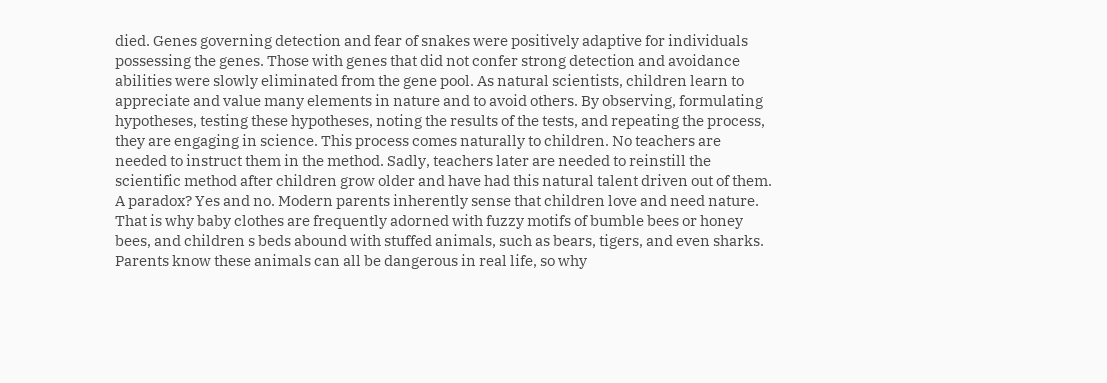died. Genes governing detection and fear of snakes were positively adaptive for individuals possessing the genes. Those with genes that did not confer strong detection and avoidance abilities were slowly eliminated from the gene pool. As natural scientists, children learn to appreciate and value many elements in nature and to avoid others. By observing, formulating hypotheses, testing these hypotheses, noting the results of the tests, and repeating the process, they are engaging in science. This process comes naturally to children. No teachers are needed to instruct them in the method. Sadly, teachers later are needed to reinstill the scientific method after children grow older and have had this natural talent driven out of them. A paradox? Yes and no. Modern parents inherently sense that children love and need nature. That is why baby clothes are frequently adorned with fuzzy motifs of bumble bees or honey bees, and children s beds abound with stuffed animals, such as bears, tigers, and even sharks. Parents know these animals can all be dangerous in real life, so why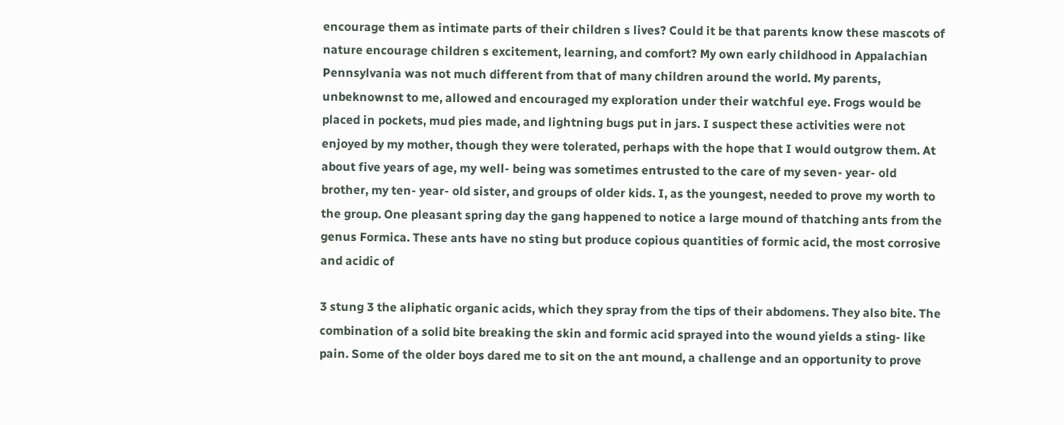encourage them as intimate parts of their children s lives? Could it be that parents know these mascots of nature encourage children s excitement, learning, and comfort? My own early childhood in Appalachian Pennsylvania was not much different from that of many children around the world. My parents, unbeknownst to me, allowed and encouraged my exploration under their watchful eye. Frogs would be placed in pockets, mud pies made, and lightning bugs put in jars. I suspect these activities were not enjoyed by my mother, though they were tolerated, perhaps with the hope that I would outgrow them. At about five years of age, my well- being was sometimes entrusted to the care of my seven- year- old brother, my ten- year- old sister, and groups of older kids. I, as the youngest, needed to prove my worth to the group. One pleasant spring day the gang happened to notice a large mound of thatching ants from the genus Formica. These ants have no sting but produce copious quantities of formic acid, the most corrosive and acidic of

3 stung 3 the aliphatic organic acids, which they spray from the tips of their abdomens. They also bite. The combination of a solid bite breaking the skin and formic acid sprayed into the wound yields a sting- like pain. Some of the older boys dared me to sit on the ant mound, a challenge and an opportunity to prove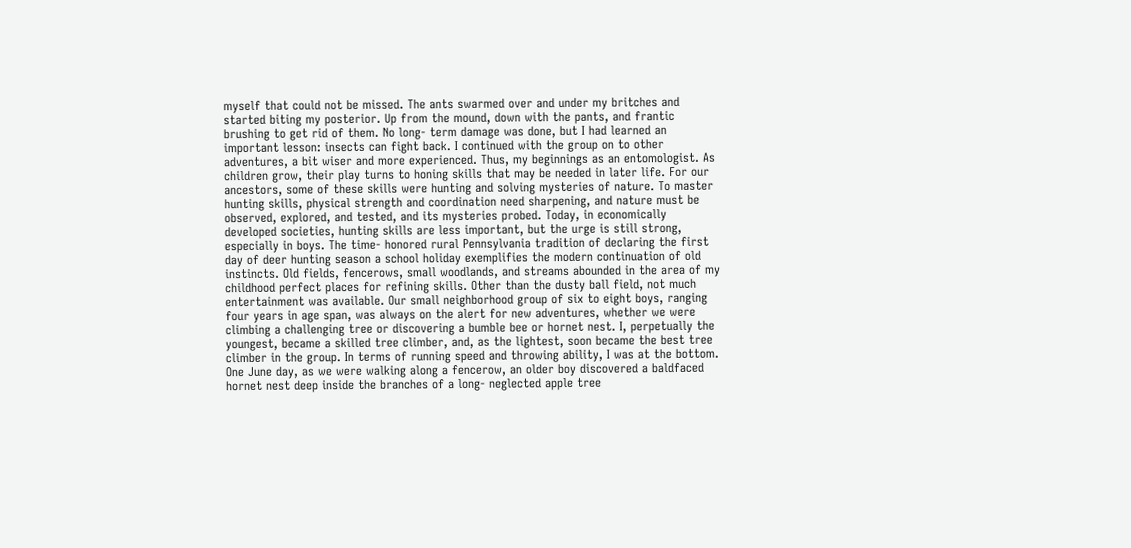myself that could not be missed. The ants swarmed over and under my britches and started biting my posterior. Up from the mound, down with the pants, and frantic brushing to get rid of them. No long- term damage was done, but I had learned an important lesson: insects can fight back. I continued with the group on to other adventures, a bit wiser and more experienced. Thus, my beginnings as an entomologist. As children grow, their play turns to honing skills that may be needed in later life. For our ancestors, some of these skills were hunting and solving mysteries of nature. To master hunting skills, physical strength and coordination need sharpening, and nature must be observed, explored, and tested, and its mysteries probed. Today, in economically developed societies, hunting skills are less important, but the urge is still strong, especially in boys. The time- honored rural Pennsylvania tradition of declaring the first day of deer hunting season a school holiday exemplifies the modern continuation of old instincts. Old fields, fencerows, small woodlands, and streams abounded in the area of my childhood perfect places for refining skills. Other than the dusty ball field, not much entertainment was available. Our small neighborhood group of six to eight boys, ranging four years in age span, was always on the alert for new adventures, whether we were climbing a challenging tree or discovering a bumble bee or hornet nest. I, perpetually the youngest, became a skilled tree climber, and, as the lightest, soon became the best tree climber in the group. In terms of running speed and throwing ability, I was at the bottom. One June day, as we were walking along a fencerow, an older boy discovered a baldfaced hornet nest deep inside the branches of a long- neglected apple tree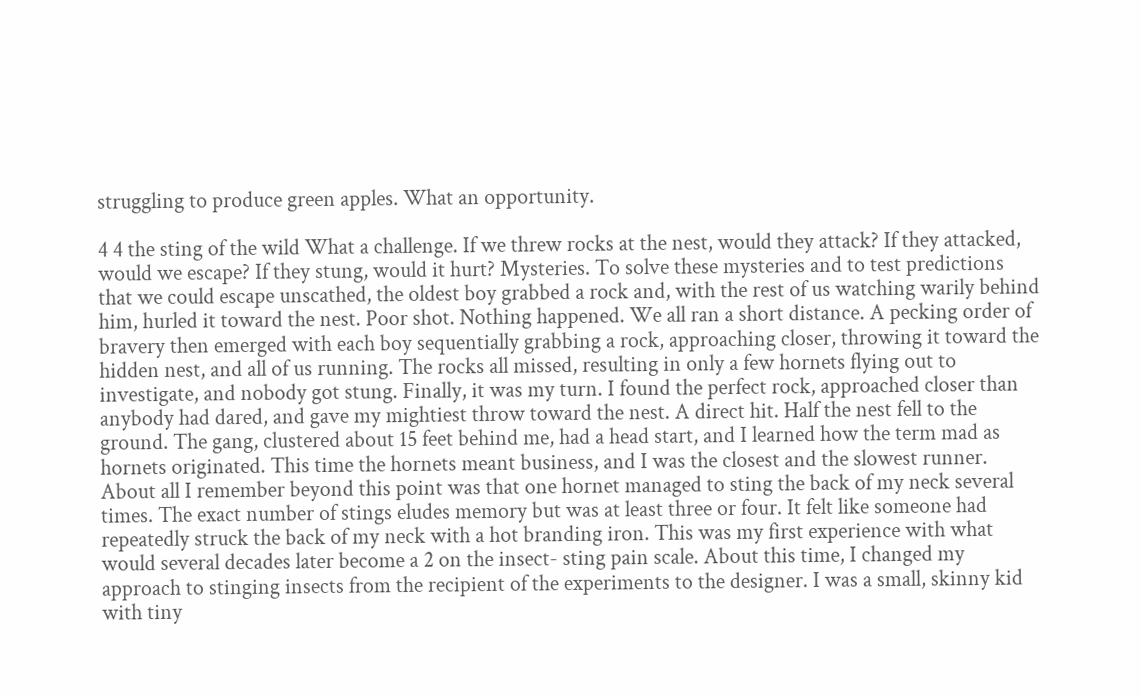struggling to produce green apples. What an opportunity.

4 4 the sting of the wild What a challenge. If we threw rocks at the nest, would they attack? If they attacked, would we escape? If they stung, would it hurt? Mysteries. To solve these mysteries and to test predictions that we could escape unscathed, the oldest boy grabbed a rock and, with the rest of us watching warily behind him, hurled it toward the nest. Poor shot. Nothing happened. We all ran a short distance. A pecking order of bravery then emerged with each boy sequentially grabbing a rock, approaching closer, throwing it toward the hidden nest, and all of us running. The rocks all missed, resulting in only a few hornets flying out to investigate, and nobody got stung. Finally, it was my turn. I found the perfect rock, approached closer than anybody had dared, and gave my mightiest throw toward the nest. A direct hit. Half the nest fell to the ground. The gang, clustered about 15 feet behind me, had a head start, and I learned how the term mad as hornets originated. This time the hornets meant business, and I was the closest and the slowest runner. About all I remember beyond this point was that one hornet managed to sting the back of my neck several times. The exact number of stings eludes memory but was at least three or four. It felt like someone had repeatedly struck the back of my neck with a hot branding iron. This was my first experience with what would several decades later become a 2 on the insect- sting pain scale. About this time, I changed my approach to stinging insects from the recipient of the experiments to the designer. I was a small, skinny kid with tiny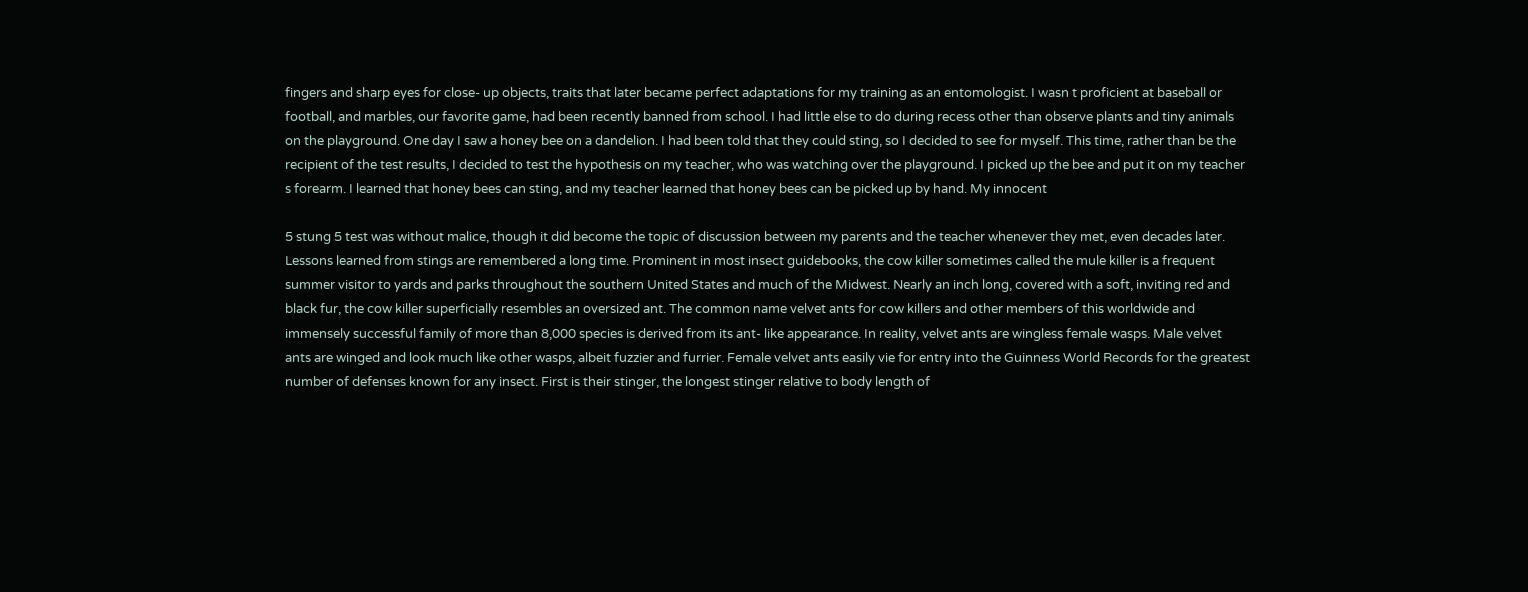fingers and sharp eyes for close- up objects, traits that later became perfect adaptations for my training as an entomologist. I wasn t proficient at baseball or football, and marbles, our favorite game, had been recently banned from school. I had little else to do during recess other than observe plants and tiny animals on the playground. One day I saw a honey bee on a dandelion. I had been told that they could sting, so I decided to see for myself. This time, rather than be the recipient of the test results, I decided to test the hypothesis on my teacher, who was watching over the playground. I picked up the bee and put it on my teacher s forearm. I learned that honey bees can sting, and my teacher learned that honey bees can be picked up by hand. My innocent

5 stung 5 test was without malice, though it did become the topic of discussion between my parents and the teacher whenever they met, even decades later. Lessons learned from stings are remembered a long time. Prominent in most insect guidebooks, the cow killer sometimes called the mule killer is a frequent summer visitor to yards and parks throughout the southern United States and much of the Midwest. Nearly an inch long, covered with a soft, inviting red and black fur, the cow killer superficially resembles an oversized ant. The common name velvet ants for cow killers and other members of this worldwide and immensely successful family of more than 8,000 species is derived from its ant- like appearance. In reality, velvet ants are wingless female wasps. Male velvet ants are winged and look much like other wasps, albeit fuzzier and furrier. Female velvet ants easily vie for entry into the Guinness World Records for the greatest number of defenses known for any insect. First is their stinger, the longest stinger relative to body length of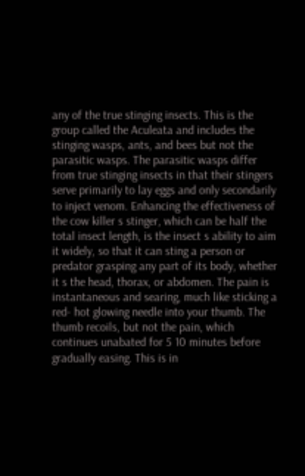any of the true stinging insects. This is the group called the Aculeata and includes the stinging wasps, ants, and bees but not the parasitic wasps. The parasitic wasps differ from true stinging insects in that their stingers serve primarily to lay eggs and only secondarily to inject venom. Enhancing the effectiveness of the cow killer s stinger, which can be half the total insect length, is the insect s ability to aim it widely, so that it can sting a person or predator grasping any part of its body, whether it s the head, thorax, or abdomen. The pain is instantaneous and searing, much like sticking a red- hot glowing needle into your thumb. The thumb recoils, but not the pain, which continues unabated for 5 10 minutes before gradually easing. This is in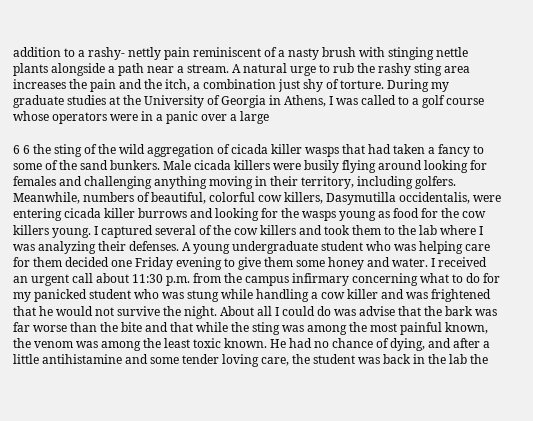addition to a rashy- nettly pain reminiscent of a nasty brush with stinging nettle plants alongside a path near a stream. A natural urge to rub the rashy sting area increases the pain and the itch, a combination just shy of torture. During my graduate studies at the University of Georgia in Athens, I was called to a golf course whose operators were in a panic over a large

6 6 the sting of the wild aggregation of cicada killer wasps that had taken a fancy to some of the sand bunkers. Male cicada killers were busily flying around looking for females and challenging anything moving in their territory, including golfers. Meanwhile, numbers of beautiful, colorful cow killers, Dasymutilla occidentalis, were entering cicada killer burrows and looking for the wasps young as food for the cow killers young. I captured several of the cow killers and took them to the lab where I was analyzing their defenses. A young undergraduate student who was helping care for them decided one Friday evening to give them some honey and water. I received an urgent call about 11:30 p.m. from the campus infirmary concerning what to do for my panicked student who was stung while handling a cow killer and was frightened that he would not survive the night. About all I could do was advise that the bark was far worse than the bite and that while the sting was among the most painful known, the venom was among the least toxic known. He had no chance of dying, and after a little antihistamine and some tender loving care, the student was back in the lab the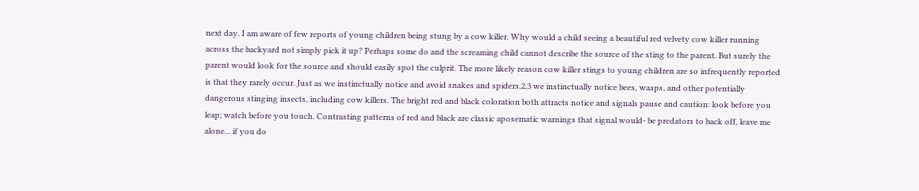next day. I am aware of few reports of young children being stung by a cow killer. Why would a child seeing a beautiful red velvety cow killer running across the backyard not simply pick it up? Perhaps some do and the screaming child cannot describe the source of the sting to the parent. But surely the parent would look for the source and should easily spot the culprit. The more likely reason cow killer stings to young children are so infrequently reported is that they rarely occur. Just as we instinctually notice and avoid snakes and spiders,2,3 we instinctually notice bees, wasps, and other potentially dangerous stinging insects, including cow killers. The bright red and black coloration both attracts notice and signals pause and caution: look before you leap; watch before you touch. Contrasting patterns of red and black are classic aposematic warnings that signal would- be predators to back off, leave me alone... if you do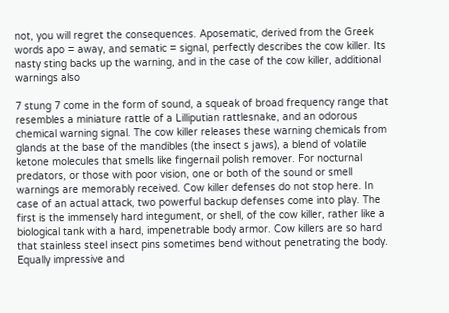not, you will regret the consequences. Aposematic, derived from the Greek words apo = away, and sematic = signal, perfectly describes the cow killer. Its nasty sting backs up the warning, and in the case of the cow killer, additional warnings also

7 stung 7 come in the form of sound, a squeak of broad frequency range that resembles a miniature rattle of a Lilliputian rattlesnake, and an odorous chemical warning signal. The cow killer releases these warning chemicals from glands at the base of the mandibles (the insect s jaws), a blend of volatile ketone molecules that smells like fingernail polish remover. For nocturnal predators, or those with poor vision, one or both of the sound or smell warnings are memorably received. Cow killer defenses do not stop here. In case of an actual attack, two powerful backup defenses come into play. The first is the immensely hard integument, or shell, of the cow killer, rather like a biological tank with a hard, impenetrable body armor. Cow killers are so hard that stainless steel insect pins sometimes bend without penetrating the body. Equally impressive and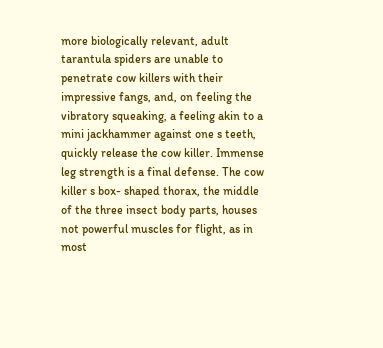more biologically relevant, adult tarantula spiders are unable to penetrate cow killers with their impressive fangs, and, on feeling the vibratory squeaking, a feeling akin to a mini jackhammer against one s teeth, quickly release the cow killer. Immense leg strength is a final defense. The cow killer s box- shaped thorax, the middle of the three insect body parts, houses not powerful muscles for flight, as in most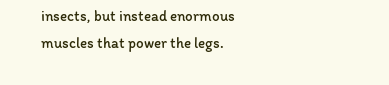insects, but instead enormous muscles that power the legs.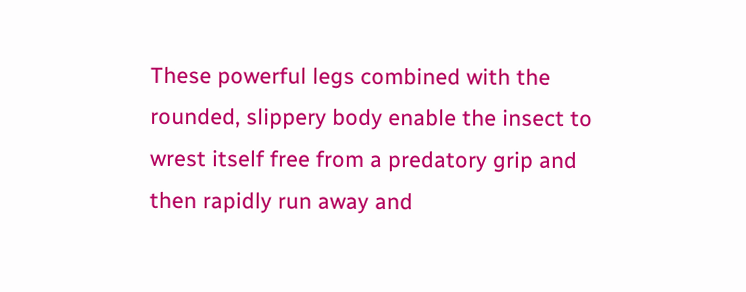These powerful legs combined with the rounded, slippery body enable the insect to wrest itself free from a predatory grip and then rapidly run away and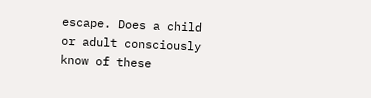escape. Does a child or adult consciously know of these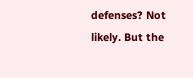defenses? Not likely. But the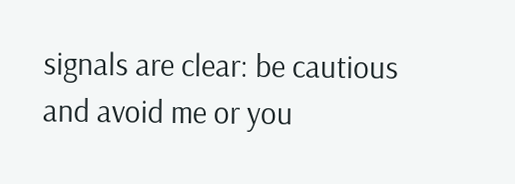signals are clear: be cautious and avoid me or you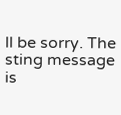ll be sorry. The sting message is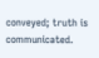conveyed; truth is communicated.